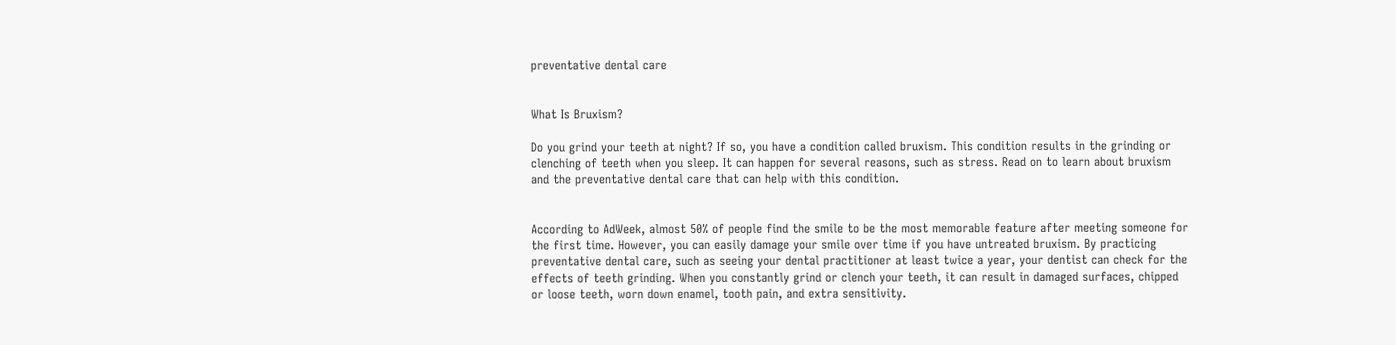preventative dental care


What Is Bruxism?

Do you grind your teeth at night? If so, you have a condition called bruxism. This condition results in the grinding or clenching of teeth when you sleep. It can happen for several reasons, such as stress. Read on to learn about bruxism and the preventative dental care that can help with this condition.


According to AdWeek, almost 50% of people find the smile to be the most memorable feature after meeting someone for the first time. However, you can easily damage your smile over time if you have untreated bruxism. By practicing preventative dental care, such as seeing your dental practitioner at least twice a year, your dentist can check for the effects of teeth grinding. When you constantly grind or clench your teeth, it can result in damaged surfaces, chipped or loose teeth, worn down enamel, tooth pain, and extra sensitivity.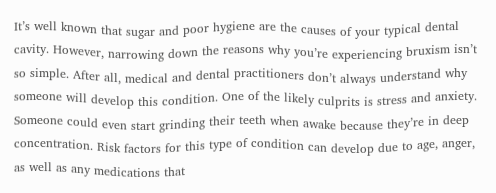It’s well known that sugar and poor hygiene are the causes of your typical dental cavity. However, narrowing down the reasons why you’re experiencing bruxism isn’t so simple. After all, medical and dental practitioners don’t always understand why someone will develop this condition. One of the likely culprits is stress and anxiety. Someone could even start grinding their teeth when awake because they’re in deep concentration. Risk factors for this type of condition can develop due to age, anger, as well as any medications that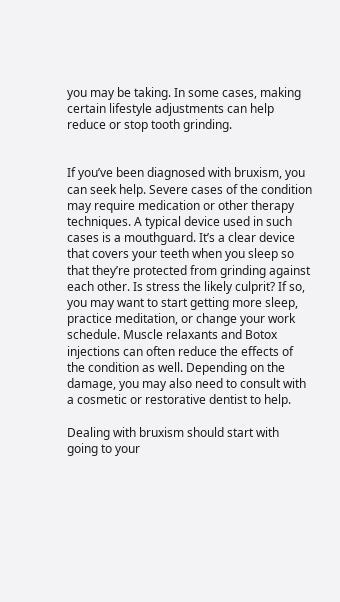you may be taking. In some cases, making certain lifestyle adjustments can help reduce or stop tooth grinding.


If you’ve been diagnosed with bruxism, you can seek help. Severe cases of the condition may require medication or other therapy techniques. A typical device used in such cases is a mouthguard. It’s a clear device that covers your teeth when you sleep so that they’re protected from grinding against each other. Is stress the likely culprit? If so, you may want to start getting more sleep, practice meditation, or change your work schedule. Muscle relaxants and Botox injections can often reduce the effects of the condition as well. Depending on the damage, you may also need to consult with a cosmetic or restorative dentist to help.

Dealing with bruxism should start with going to your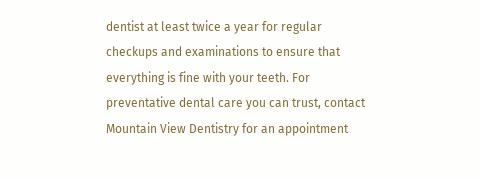dentist at least twice a year for regular checkups and examinations to ensure that everything is fine with your teeth. For preventative dental care you can trust, contact Mountain View Dentistry for an appointment